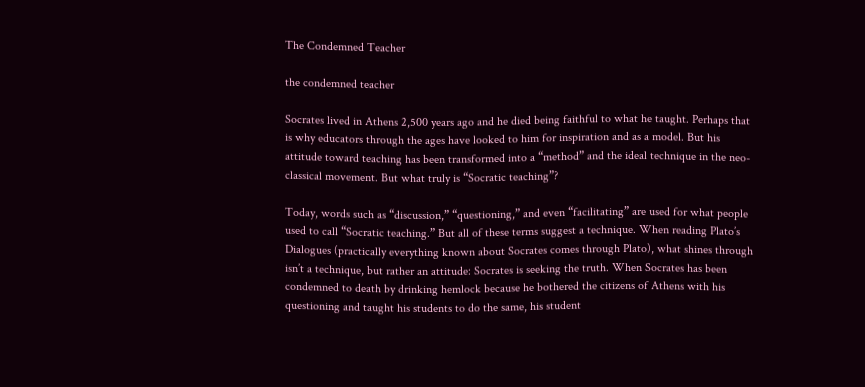The Condemned Teacher

the condemned teacher

Socrates lived in Athens 2,500 years ago and he died being faithful to what he taught. Perhaps that is why educators through the ages have looked to him for inspiration and as a model. But his attitude toward teaching has been transformed into a “method” and the ideal technique in the neo-classical movement. But what truly is “Socratic teaching”?

Today, words such as “discussion,” “questioning,” and even “facilitating” are used for what people used to call “Socratic teaching.” But all of these terms suggest a technique. When reading Plato’s Dialogues (practically everything known about Socrates comes through Plato), what shines through isn’t a technique, but rather an attitude: Socrates is seeking the truth. When Socrates has been condemned to death by drinking hemlock because he bothered the citizens of Athens with his questioning and taught his students to do the same, his student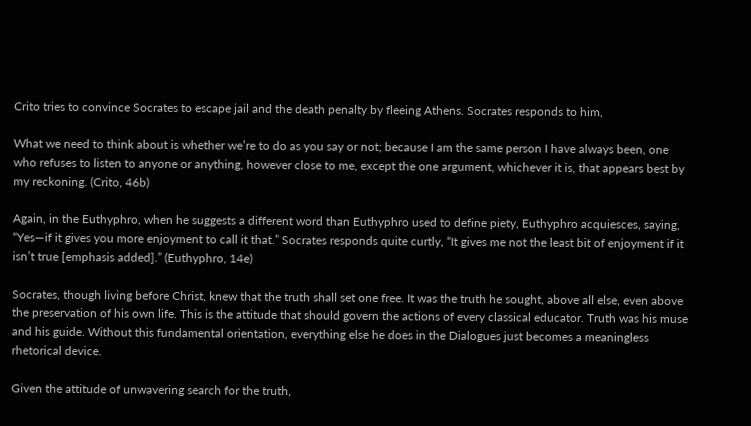Crito tries to convince Socrates to escape jail and the death penalty by fleeing Athens. Socrates responds to him,

What we need to think about is whether we’re to do as you say or not; because I am the same person I have always been, one who refuses to listen to anyone or anything, however close to me, except the one argument, whichever it is, that appears best by my reckoning. (Crito, 46b)

Again, in the Euthyphro, when he suggests a different word than Euthyphro used to define piety, Euthyphro acquiesces, saying, “Yes—if it gives you more enjoyment to call it that.” Socrates responds quite curtly, “It gives me not the least bit of enjoyment if it isn’t true [emphasis added].” (Euthyphro, 14e)

Socrates, though living before Christ, knew that the truth shall set one free. It was the truth he sought, above all else, even above the preservation of his own life. This is the attitude that should govern the actions of every classical educator. Truth was his muse and his guide. Without this fundamental orientation, everything else he does in the Dialogues just becomes a meaningless rhetorical device.

Given the attitude of unwavering search for the truth,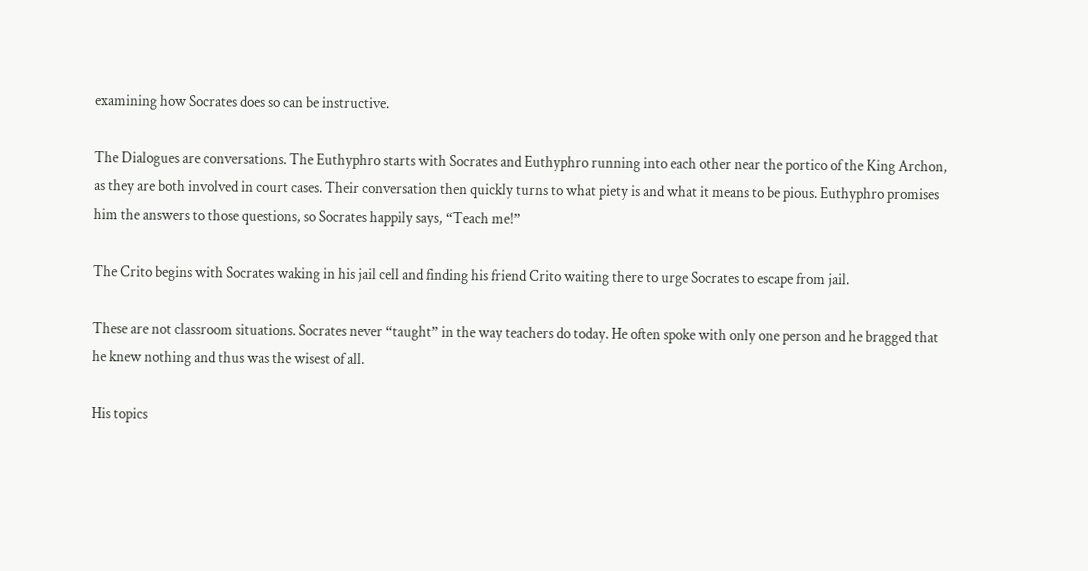examining how Socrates does so can be instructive.

The Dialogues are conversations. The Euthyphro starts with Socrates and Euthyphro running into each other near the portico of the King Archon, as they are both involved in court cases. Their conversation then quickly turns to what piety is and what it means to be pious. Euthyphro promises him the answers to those questions, so Socrates happily says, “Teach me!”

The Crito begins with Socrates waking in his jail cell and finding his friend Crito waiting there to urge Socrates to escape from jail.

These are not classroom situations. Socrates never “taught” in the way teachers do today. He often spoke with only one person and he bragged that he knew nothing and thus was the wisest of all.

His topics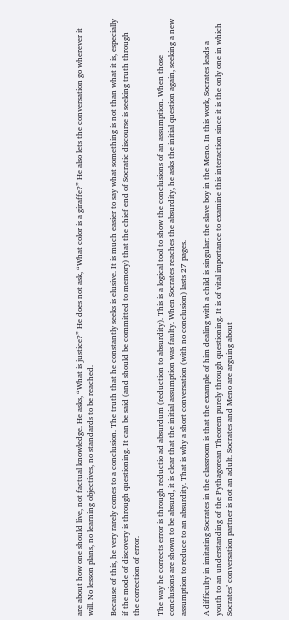are about how one should live, not factual knowledge. He asks, “What is justice?” He does not ask, “What color is a giraffe?” He also lets the conversation go wherever it will. No lesson plans, no learning objectives, no standards to be reached.

Because of this, he very rarely comes to a conclusion. The truth that he constantly seeks is elusive. It is much easier to say what something is not than what it is, especially if the mode of discovery is through questioning. It can be said (and should be committed to memory) that the chief end of Socratic discourse is seeking truth through the correction of error.

The way he corrects error is through reductio ad absurdum (reduction to absurdity). This is a logical tool to show the conclusions of an assumption. When those conclusions are shown to be absurd, it is clear that the initial assumption was faulty. When Socrates reaches the absurdity, he asks the initial question again, seeking a new assumption to reduce to an absurdity. That is why a short conversation (with no conclusion) lasts 27 pages.

A difficulty in imitating Socrates in the classroom is that the example of him dealing with a child is singular: the slave boy in the Meno. In this work, Socrates leads a youth to an understanding of the Pythagorean Theorem purely through questioning. It is of vital importance to examine this interaction since it is the only one in which Socrates’ conversation partner is not an adult. Socrates and Meno are arguing about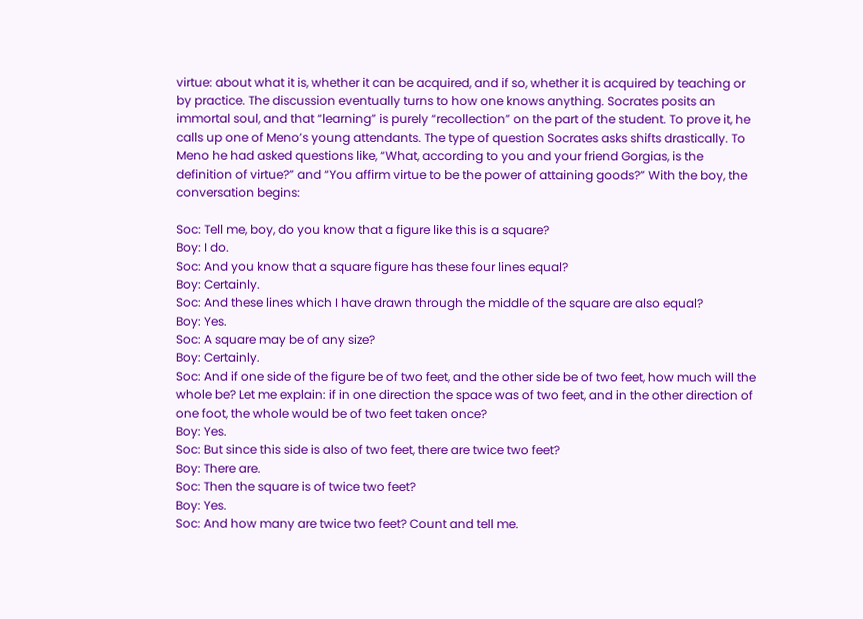virtue: about what it is, whether it can be acquired, and if so, whether it is acquired by teaching or by practice. The discussion eventually turns to how one knows anything. Socrates posits an immortal soul, and that “learning” is purely “recollection” on the part of the student. To prove it, he calls up one of Meno’s young attendants. The type of question Socrates asks shifts drastically. To Meno he had asked questions like, “What, according to you and your friend Gorgias, is the definition of virtue?” and “You affirm virtue to be the power of attaining goods?” With the boy, the conversation begins:

Soc: Tell me, boy, do you know that a figure like this is a square?
Boy: I do.
Soc: And you know that a square figure has these four lines equal?
Boy: Certainly.
Soc: And these lines which I have drawn through the middle of the square are also equal?
Boy: Yes.
Soc: A square may be of any size?
Boy: Certainly.
Soc: And if one side of the figure be of two feet, and the other side be of two feet, how much will the whole be? Let me explain: if in one direction the space was of two feet, and in the other direction of one foot, the whole would be of two feet taken once?
Boy: Yes.
Soc: But since this side is also of two feet, there are twice two feet?
Boy: There are.
Soc: Then the square is of twice two feet?
Boy: Yes.
Soc: And how many are twice two feet? Count and tell me.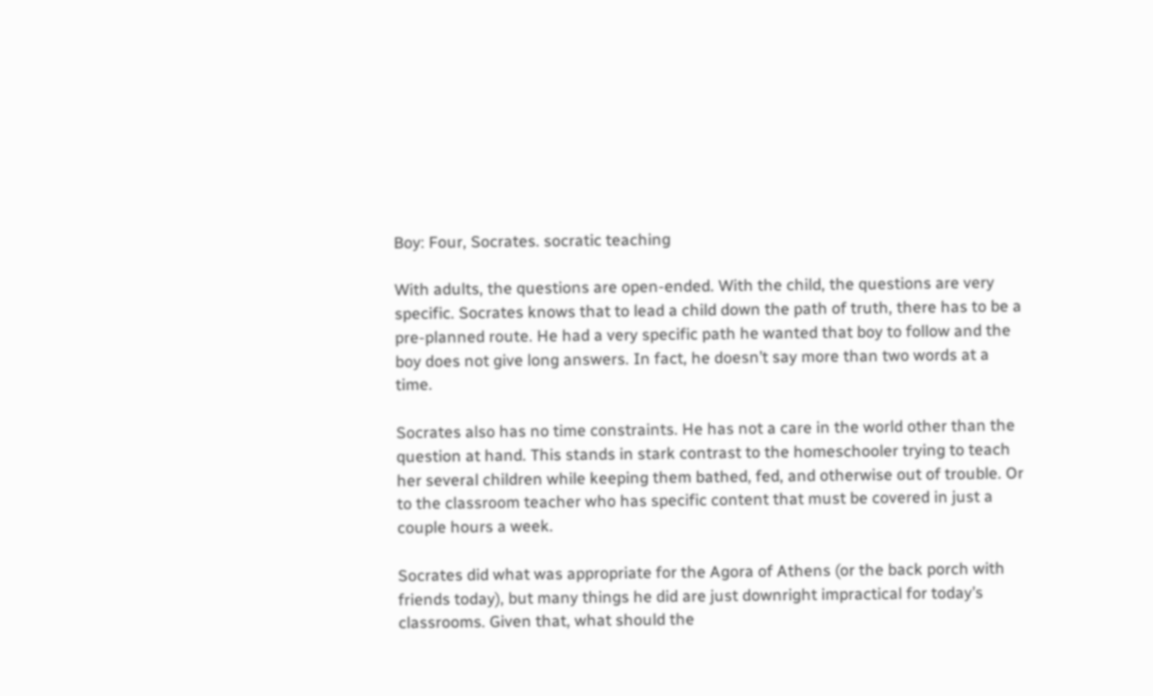Boy: Four, Socrates. socratic teaching

With adults, the questions are open-ended. With the child, the questions are very specific. Socrates knows that to lead a child down the path of truth, there has to be a pre-planned route. He had a very specific path he wanted that boy to follow and the boy does not give long answers. In fact, he doesn’t say more than two words at a time.

Socrates also has no time constraints. He has not a care in the world other than the question at hand. This stands in stark contrast to the homeschooler trying to teach her several children while keeping them bathed, fed, and otherwise out of trouble. Or to the classroom teacher who has specific content that must be covered in just a couple hours a week.

Socrates did what was appropriate for the Agora of Athens (or the back porch with friends today), but many things he did are just downright impractical for today’s classrooms. Given that, what should the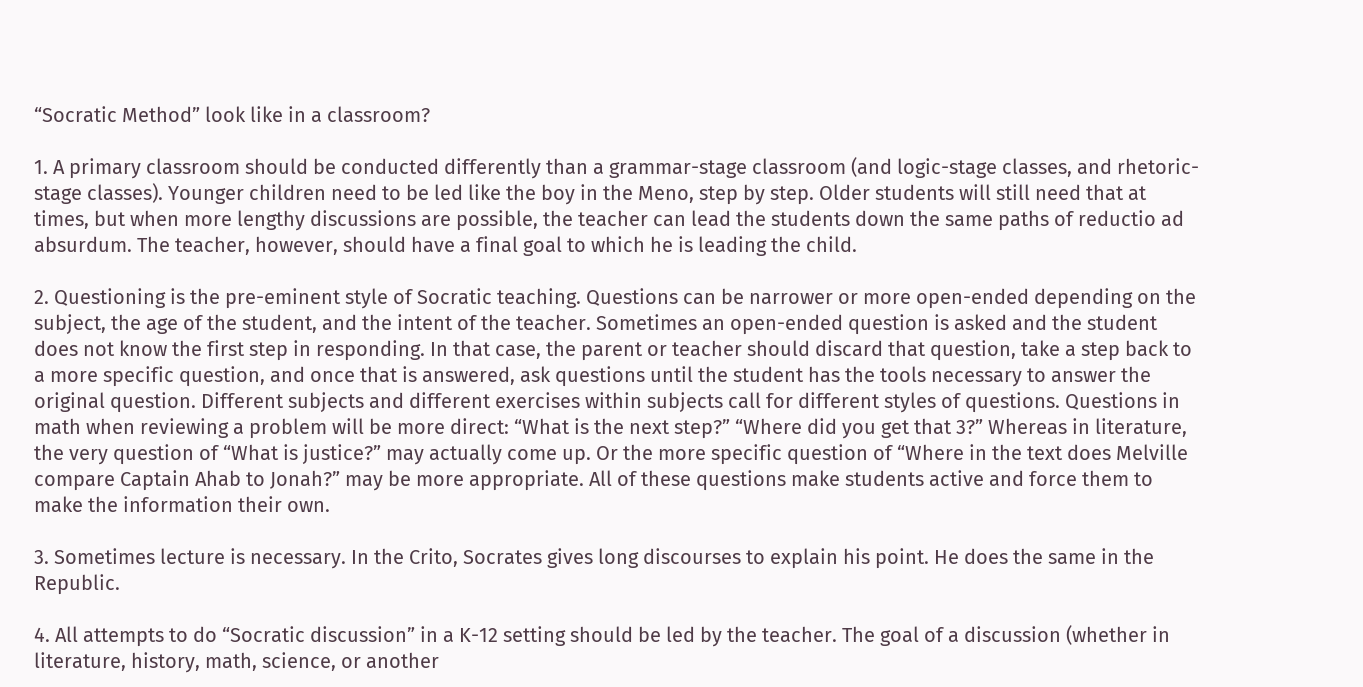“Socratic Method” look like in a classroom?

1. A primary classroom should be conducted differently than a grammar-stage classroom (and logic-stage classes, and rhetoric-stage classes). Younger children need to be led like the boy in the Meno, step by step. Older students will still need that at times, but when more lengthy discussions are possible, the teacher can lead the students down the same paths of reductio ad absurdum. The teacher, however, should have a final goal to which he is leading the child.

2. Questioning is the pre-eminent style of Socratic teaching. Questions can be narrower or more open-ended depending on the subject, the age of the student, and the intent of the teacher. Sometimes an open-ended question is asked and the student does not know the first step in responding. In that case, the parent or teacher should discard that question, take a step back to a more specific question, and once that is answered, ask questions until the student has the tools necessary to answer the original question. Different subjects and different exercises within subjects call for different styles of questions. Questions in math when reviewing a problem will be more direct: “What is the next step?” “Where did you get that 3?” Whereas in literature, the very question of “What is justice?” may actually come up. Or the more specific question of “Where in the text does Melville compare Captain Ahab to Jonah?” may be more appropriate. All of these questions make students active and force them to make the information their own.

3. Sometimes lecture is necessary. In the Crito, Socrates gives long discourses to explain his point. He does the same in the Republic.

4. All attempts to do “Socratic discussion” in a K-12 setting should be led by the teacher. The goal of a discussion (whether in literature, history, math, science, or another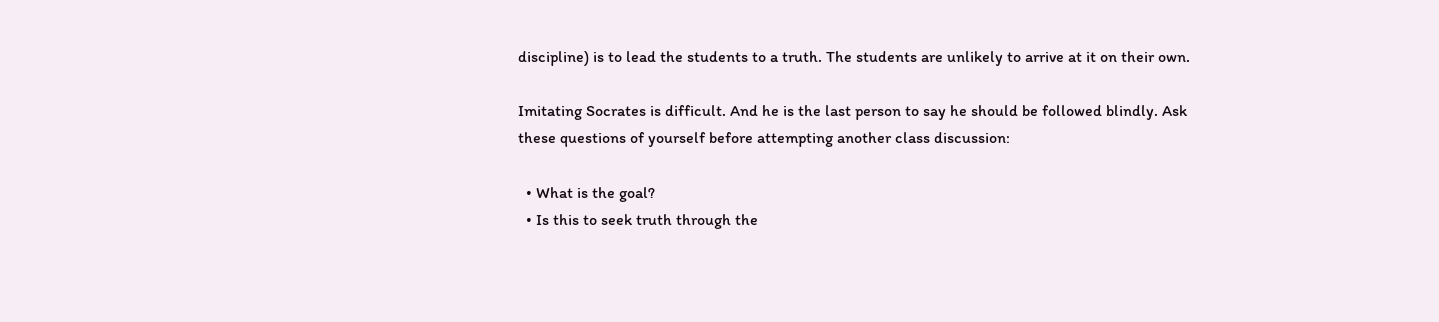discipline) is to lead the students to a truth. The students are unlikely to arrive at it on their own.

Imitating Socrates is difficult. And he is the last person to say he should be followed blindly. Ask these questions of yourself before attempting another class discussion:

  • What is the goal?
  • Is this to seek truth through the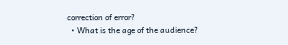correction of error?
  • What is the age of the audience?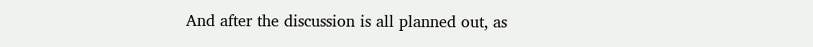And after the discussion is all planned out, as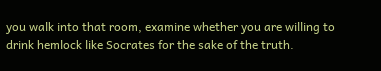you walk into that room, examine whether you are willing to drink hemlock like Socrates for the sake of the truth.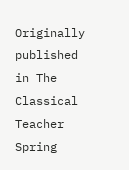Originally published in The Classical Teacher Spring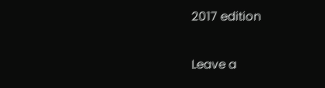2017 edition

Leave a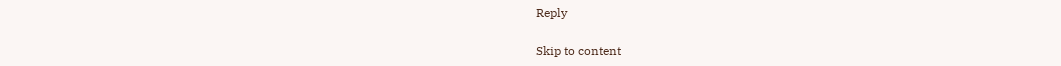Reply

Skip to content